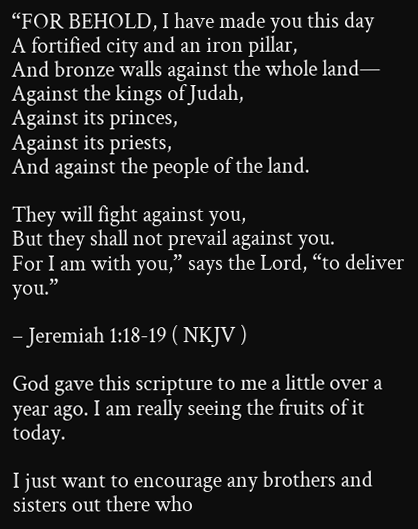“FOR BEHOLD, I have made you this day
A fortified city and an iron pillar,
And bronze walls against the whole land—
Against the kings of Judah,
Against its princes,
Against its priests,
And against the people of the land.

They will fight against you,
But they shall not prevail against you.
For I am with you,” says the Lord, “to deliver you.”

– Jeremiah 1:18-19 ( NKJV )

God gave this scripture to me a little over a year ago. I am really seeing the fruits of it today.

I just want to encourage any brothers and sisters out there who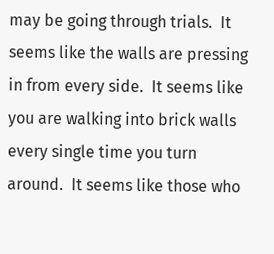may be going through trials.  It seems like the walls are pressing in from every side.  It seems like you are walking into brick walls every single time you turn around.  It seems like those who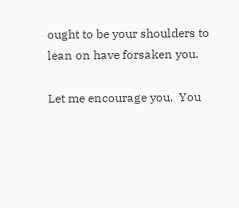ought to be your shoulders to lean on have forsaken you.

Let me encourage you.  You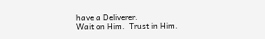have a Deliverer.
Wait on Him.  Trust in Him.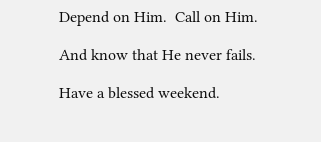Depend on Him.  Call on Him.

And know that He never fails.

Have a blessed weekend.